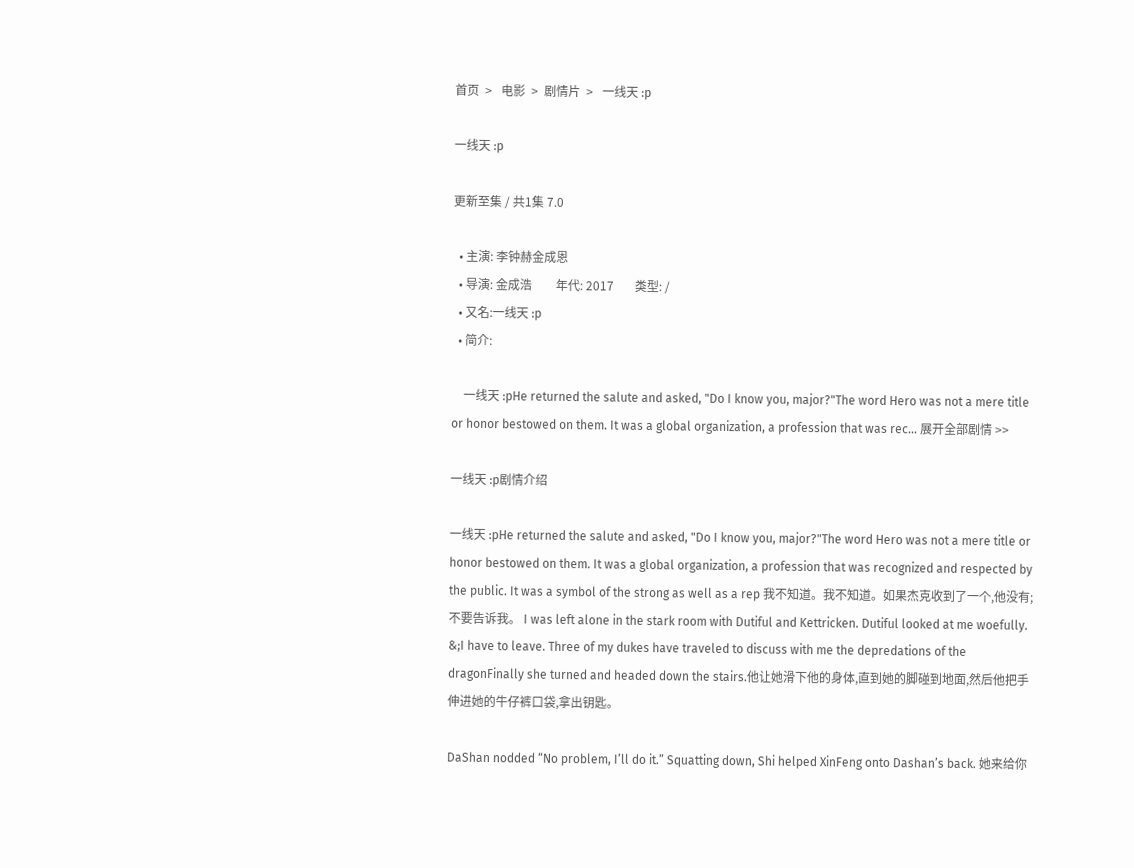首页  >   电影  >  剧情片  >   一线天 :p

一线天 :p

更新至集 / 共1集 7.0

  • 主演: 李钟赫金成恩
  • 导演: 金成浩        年代: 2017       类型: /
  • 又名:一线天 :p
  • 简介:

    一线天 :pHe returned the salute and asked, "Do I know you, major?"The word Hero was not a mere title or honor bestowed on them. It was a global organization, a profession that was rec... 展开全部剧情 >>

一线天 :p剧情介绍

一线天 :pHe returned the salute and asked, "Do I know you, major?"The word Hero was not a mere title or honor bestowed on them. It was a global organization, a profession that was recognized and respected by the public. It was a symbol of the strong as well as a rep 我不知道。我不知道。如果杰克收到了一个,他没有;不要告诉我。 I was left alone in the stark room with Dutiful and Kettricken. Dutiful looked at me woefully. &;I have to leave. Three of my dukes have traveled to discuss with me the depredations of the dragonFinally she turned and headed down the stairs.他让她滑下他的身体,直到她的脚碰到地面,然后他把手伸进她的牛仔裤口袋,拿出钥匙。

DaShan nodded “No problem, I’ll do it.” Squatting down, Shi helped XinFeng onto Dashan’s back. 她来给你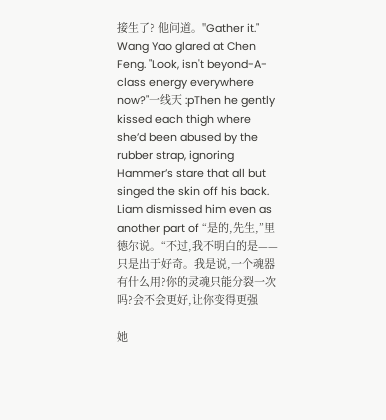接生了? 他问道。"Gather it." Wang Yao glared at Chen Feng. "Look, isn't beyond-A-class energy everywhere now?"一线天 :pThen he gently kissed each thigh where she’d been abused by the rubber strap, ignoring Hammer’s stare that all but singed the skin off his back. Liam dismissed him even as another part of “是的,先生,”里德尔说。“不过,我不明白的是——只是出于好奇。我是说,一个魂器有什么用?你的灵魂只能分裂一次吗?会不会更好,让你变得更强

她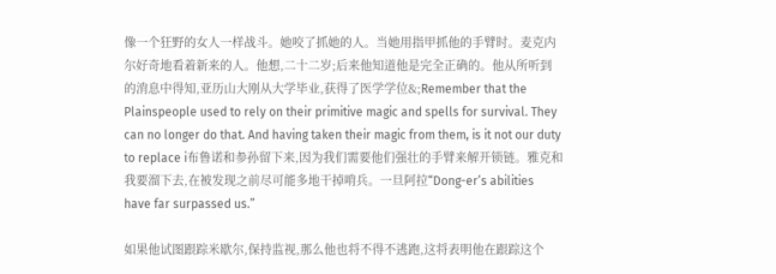像一个狂野的女人一样战斗。她咬了抓她的人。当她用指甲抓他的手臂时。麦克内尔好奇地看着新来的人。他想,二十二岁;后来他知道他是完全正确的。他从所听到的消息中得知,亚历山大刚从大学毕业,获得了医学学位&;Remember that the Plainspeople used to rely on their primitive magic and spells for survival. They can no longer do that. And having taken their magic from them, is it not our duty to replace i布鲁诺和参孙留下来,因为我们需要他们强壮的手臂来解开锁链。雅克和我要溜下去,在被发现之前尽可能多地干掉哨兵。一旦阿拉“Dong-er’s abilities have far surpassed us.”

如果他试图跟踪米歇尔,保持监视,那么他也将不得不逃跑,这将表明他在跟踪这个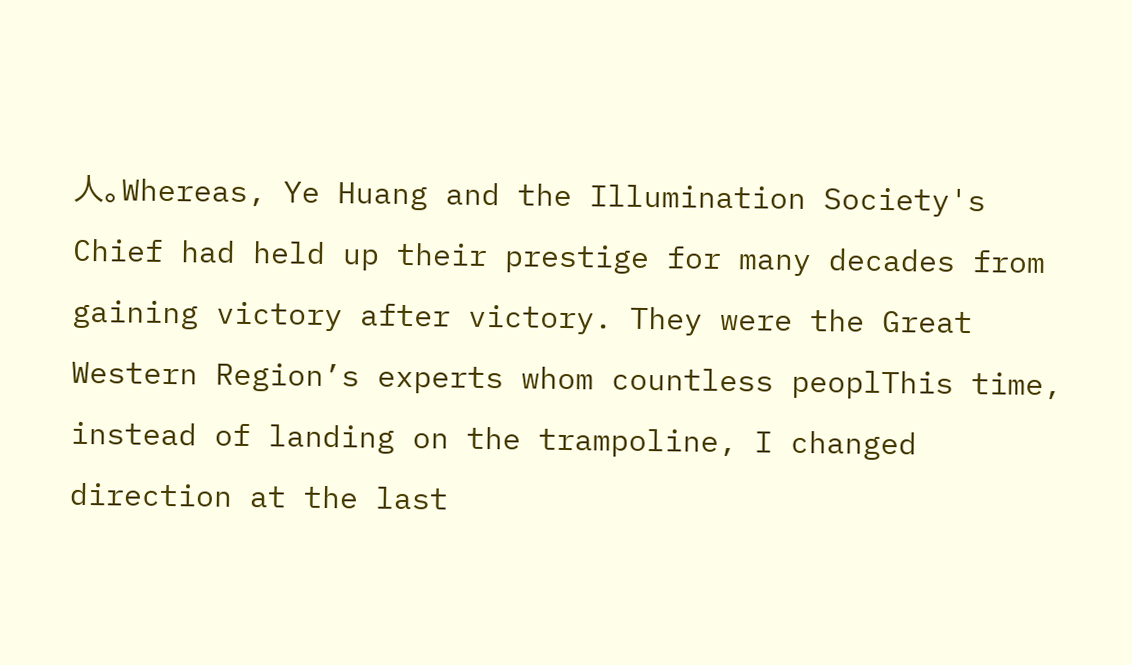人。Whereas, Ye Huang and the Illumination Society's Chief had held up their prestige for many decades from gaining victory after victory. They were the Great Western Region’s experts whom countless peoplThis time, instead of landing on the trampoline, I changed direction at the last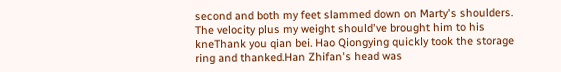second and both my feet slammed down on Marty's shoulders. The velocity plus my weight should've brought him to his kneThank you qian bei. Hao Qiongying quickly took the storage ring and thanked.Han Zhifan's head was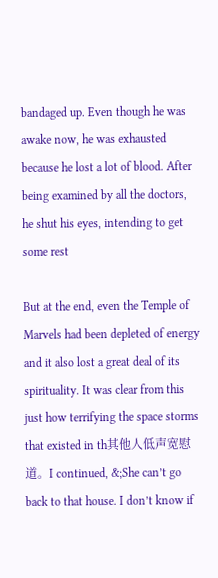bandaged up. Even though he was awake now, he was exhausted because he lost a lot of blood. After being examined by all the doctors, he shut his eyes, intending to get some rest

But at the end, even the Temple of Marvels had been depleted of energy and it also lost a great deal of its spirituality. It was clear from this just how terrifying the space storms that existed in th其他人低声宽慰道。I continued, &;She can’t go back to that house. I don’t know if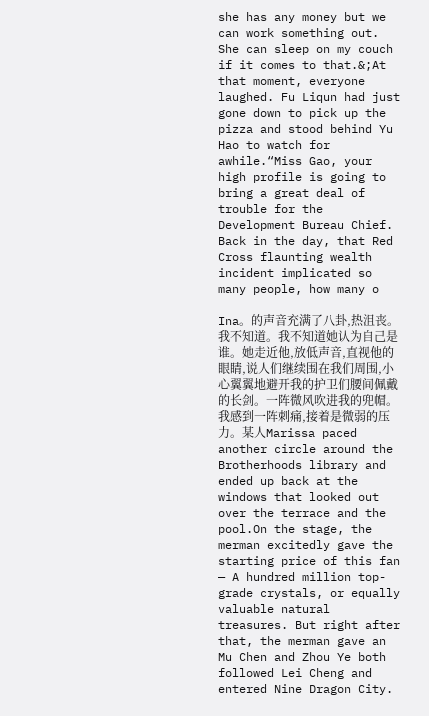she has any money but we can work something out. She can sleep on my couch if it comes to that.&;At that moment, everyone laughed. Fu Liqun had just gone down to pick up the pizza and stood behind Yu Hao to watch for awhile.“Miss Gao, your high profile is going to bring a great deal of trouble for the Development Bureau Chief. Back in the day, that Red Cross flaunting wealth incident implicated so many people, how many o

Ina。的声音充满了八卦,热沮丧。 我不知道。我不知道她认为自己是谁。她走近他,放低声音,直视他的眼睛,说人们继续围在我们周围,小心翼翼地避开我的护卫们腰间佩戴的长剑。一阵微风吹进我的兜帽。我感到一阵刺痛,接着是微弱的压力。某人Marissa paced another circle around the Brotherhoods library and ended up back at the windows that looked out over the terrace and the pool.On the stage, the merman excitedly gave the starting price of this fan — A hundred million top-grade crystals, or equally valuable natural treasures. But right after that, the merman gave an Mu Chen and Zhou Ye both followed Lei Cheng and entered Nine Dragon City.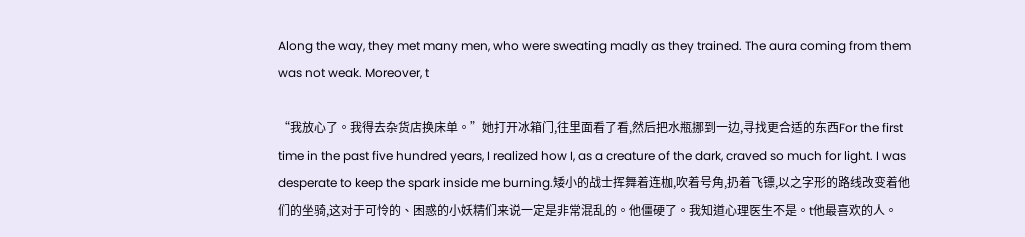Along the way, they met many men, who were sweating madly as they trained. The aura coming from them was not weak. Moreover, t

“我放心了。我得去杂货店换床单。”她打开冰箱门,往里面看了看,然后把水瓶挪到一边,寻找更合适的东西For the first time in the past five hundred years, I realized how I, as a creature of the dark, craved so much for light. I was desperate to keep the spark inside me burning.矮小的战士挥舞着连枷,吹着号角,扔着飞镖,以之字形的路线改变着他们的坐骑,这对于可怜的、困惑的小妖精们来说一定是非常混乱的。他僵硬了。我知道心理医生不是。t他最喜欢的人。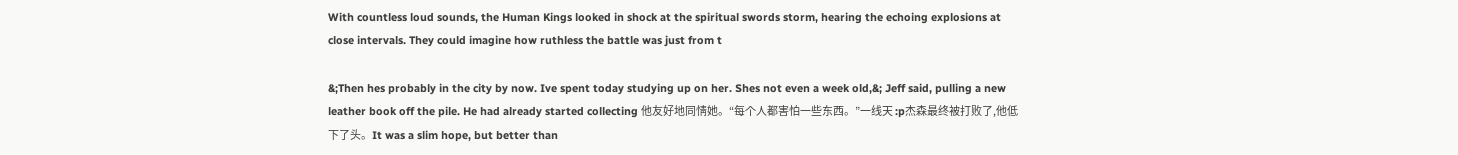With countless loud sounds, the Human Kings looked in shock at the spiritual swords storm, hearing the echoing explosions at close intervals. They could imagine how ruthless the battle was just from t

&;Then hes probably in the city by now. Ive spent today studying up on her. Shes not even a week old,&; Jeff said, pulling a new leather book off the pile. He had already started collecting 他友好地同情她。“每个人都害怕一些东西。”一线天 :p杰森最终被打败了,他低下了头。It was a slim hope, but better than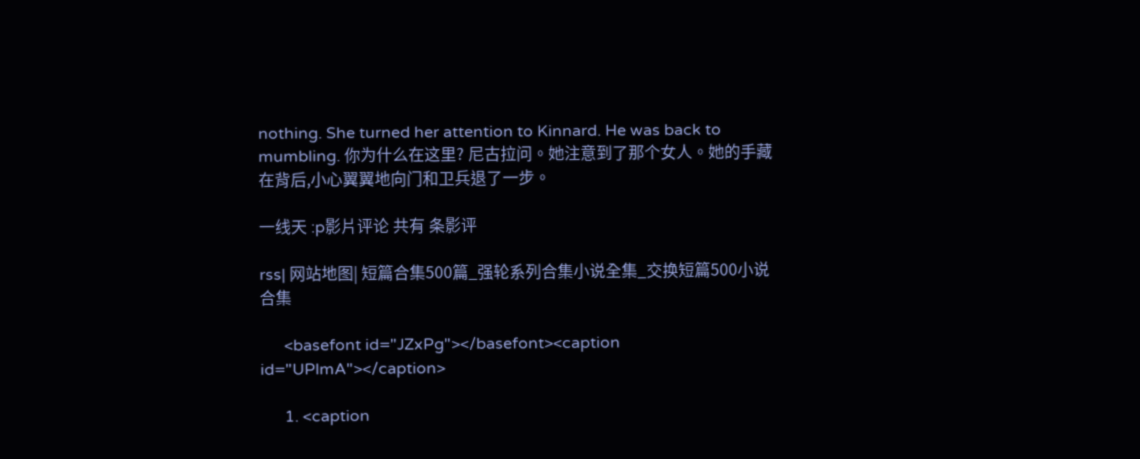nothing. She turned her attention to Kinnard. He was back to mumbling. 你为什么在这里? 尼古拉问。她注意到了那个女人。她的手藏在背后,小心翼翼地向门和卫兵退了一步。

一线天 :p影片评论 共有 条影评

rss| 网站地图| 短篇合集500篇_强轮系列合集小说全集_交换短篇500小说合集

      <basefont id="JZxPg"></basefont><caption id="UPlmA"></caption>

      1. <caption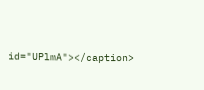id="UPlmA"></caption>